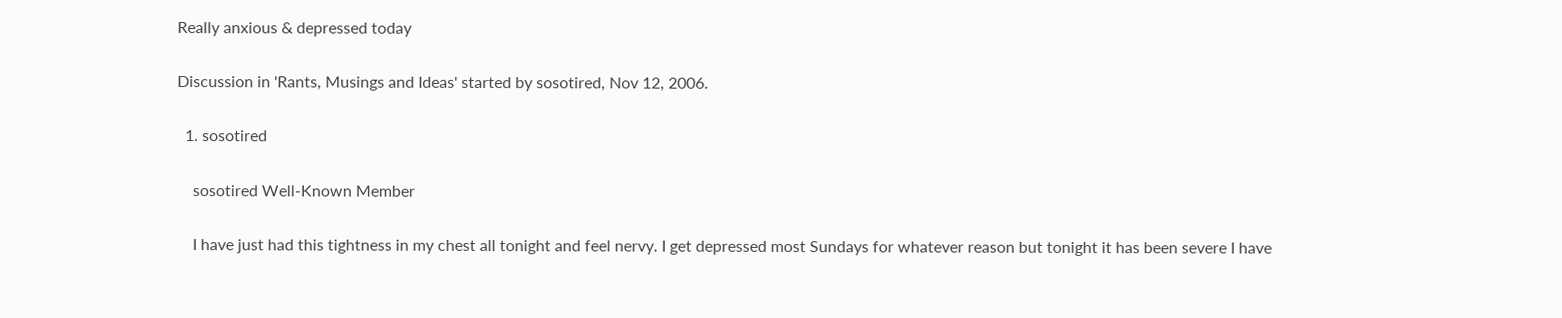Really anxious & depressed today

Discussion in 'Rants, Musings and Ideas' started by sosotired, Nov 12, 2006.

  1. sosotired

    sosotired Well-Known Member

    I have just had this tightness in my chest all tonight and feel nervy. I get depressed most Sundays for whatever reason but tonight it has been severe I have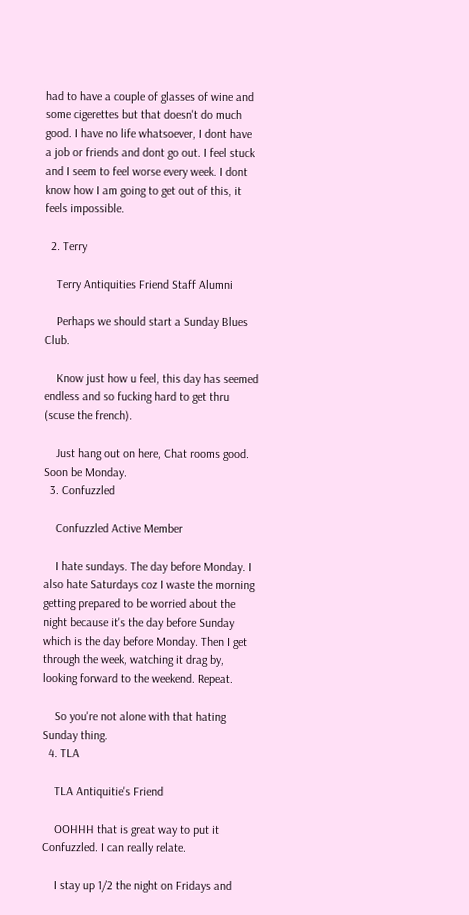had to have a couple of glasses of wine and some cigerettes but that doesn't do much good. I have no life whatsoever, I dont have a job or friends and dont go out. I feel stuck and I seem to feel worse every week. I dont know how I am going to get out of this, it feels impossible.

  2. Terry

    Terry Antiquities Friend Staff Alumni

    Perhaps we should start a Sunday Blues Club.

    Know just how u feel, this day has seemed endless and so fucking hard to get thru (scuse the french).

    Just hang out on here, Chat rooms good. Soon be Monday.
  3. Confuzzled

    Confuzzled Active Member

    I hate sundays. The day before Monday. I also hate Saturdays coz I waste the morning getting prepared to be worried about the night because it's the day before Sunday which is the day before Monday. Then I get through the week, watching it drag by, looking forward to the weekend. Repeat.

    So you're not alone with that hating Sunday thing.
  4. TLA

    TLA Antiquitie's Friend

    OOHHH that is great way to put it Confuzzled. I can really relate.

    I stay up 1/2 the night on Fridays and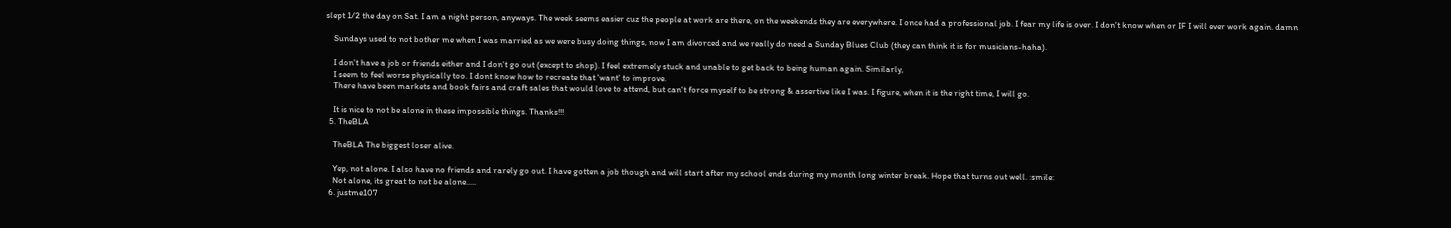slept 1/2 the day on Sat. I am a night person, anyways. The week seems easier cuz the people at work are there, on the weekends they are everywhere. I once had a professional job. I fear my life is over. I don't know when or IF I will ever work again. damn

    Sundays used to not bother me when I was married as we were busy doing things, now I am divorced and we really do need a Sunday Blues Club (they can think it is for musicians-haha).

    I don't have a job or friends either and I don't go out (except to shop). I feel extremely stuck and unable to get back to being human again. Similarly,
    I seem to feel worse physically too. I dont know how to recreate that 'want' to improve.
    There have been markets and book fairs and craft sales that would love to attend, but can't force myself to be strong & assertive like I was. I figure, when it is the right time, I will go.

    It is nice to not be alone in these impossible things. Thanks!!!
  5. TheBLA

    TheBLA The biggest loser alive.

    Yep, not alone. I also have no friends and rarely go out. I have gotten a job though and will start after my school ends during my month long winter break. Hope that turns out well. :smile:
    Not alone, its great to not be alone.....
  6. justme107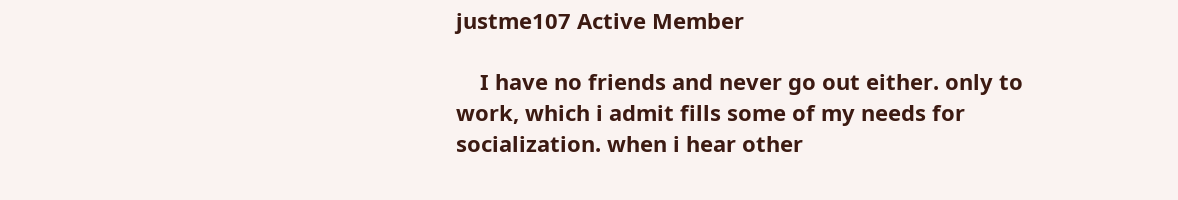justme107 Active Member

    I have no friends and never go out either. only to work, which i admit fills some of my needs for socialization. when i hear other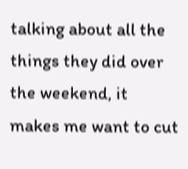talking about all the things they did over the weekend, it makes me want to cut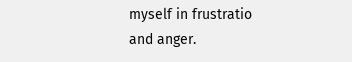myself in frustratio and anger.